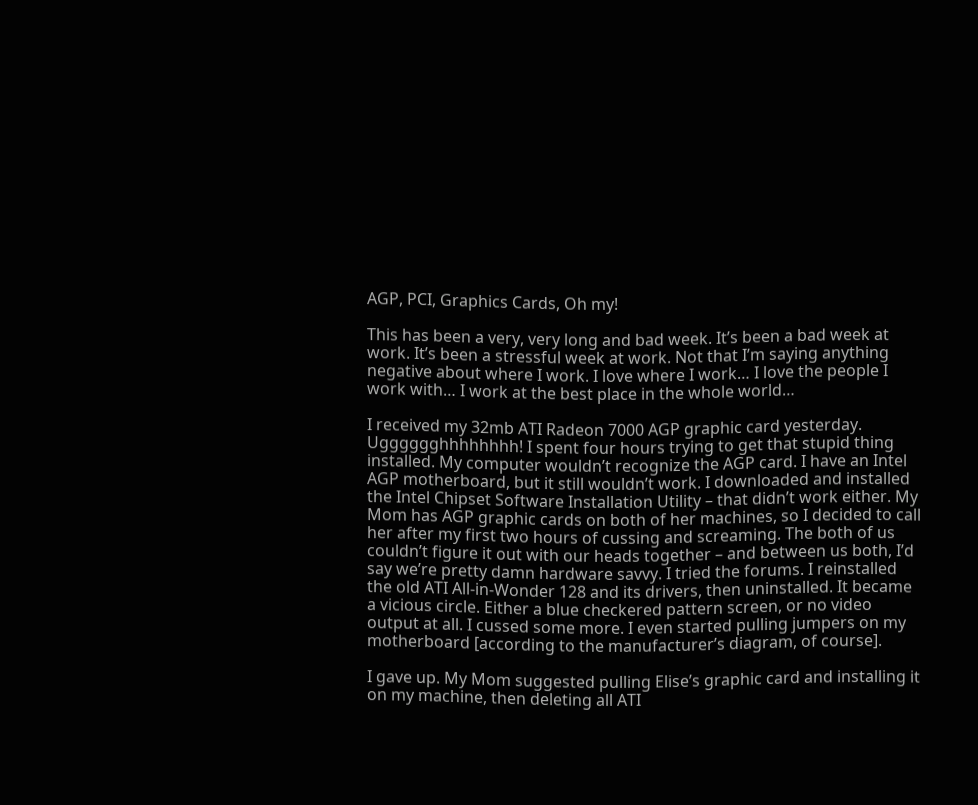AGP, PCI, Graphics Cards, Oh my!

This has been a very, very long and bad week. It’s been a bad week at work. It’s been a stressful week at work. Not that I’m saying anything negative about where I work. I love where I work… I love the people I work with… I work at the best place in the whole world…

I received my 32mb ATI Radeon 7000 AGP graphic card yesterday. Ugggggghhhhhhhh! I spent four hours trying to get that stupid thing installed. My computer wouldn’t recognize the AGP card. I have an Intel AGP motherboard, but it still wouldn’t work. I downloaded and installed the Intel Chipset Software Installation Utility – that didn’t work either. My Mom has AGP graphic cards on both of her machines, so I decided to call her after my first two hours of cussing and screaming. The both of us couldn’t figure it out with our heads together – and between us both, I’d say we’re pretty damn hardware savvy. I tried the forums. I reinstalled the old ATI All-in-Wonder 128 and its drivers, then uninstalled. It became a vicious circle. Either a blue checkered pattern screen, or no video output at all. I cussed some more. I even started pulling jumpers on my motherboard [according to the manufacturer’s diagram, of course].

I gave up. My Mom suggested pulling Elise’s graphic card and installing it on my machine, then deleting all ATI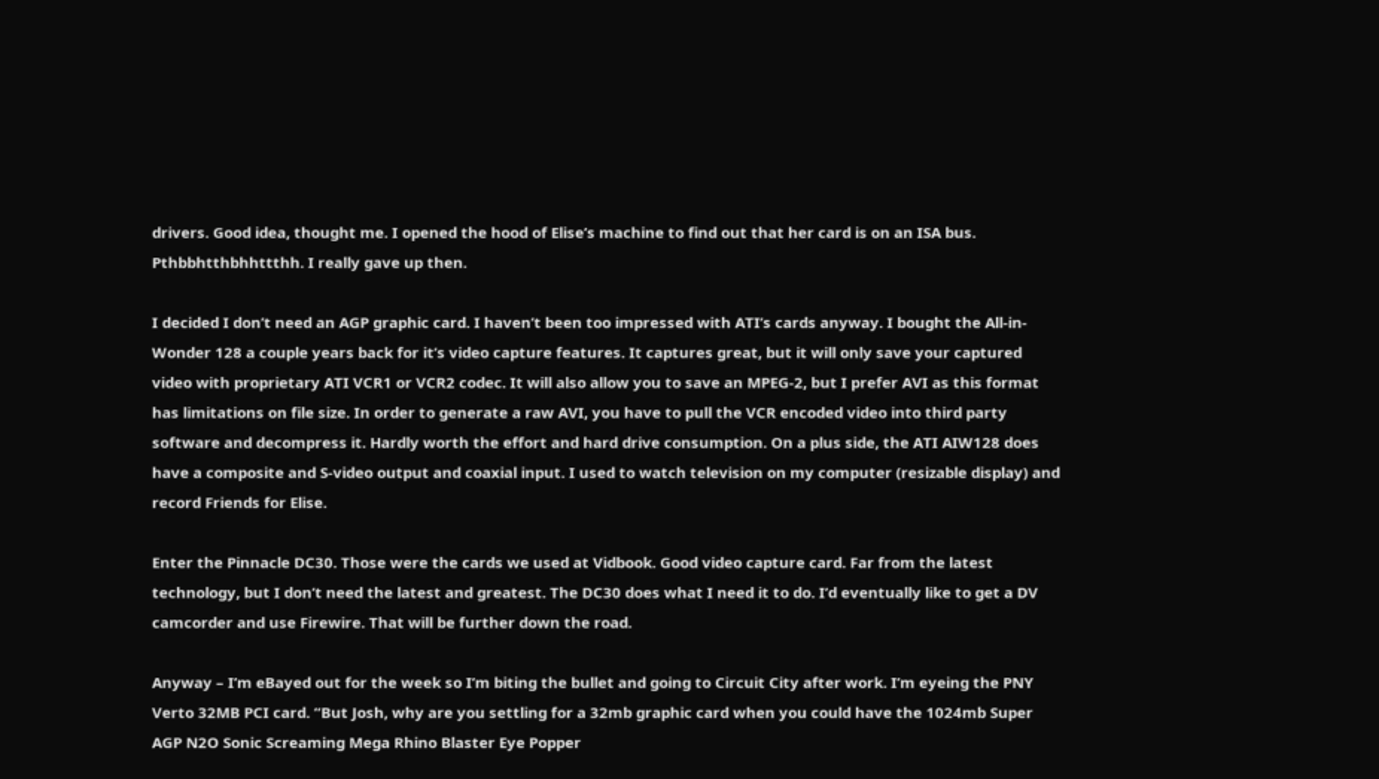drivers. Good idea, thought me. I opened the hood of Elise’s machine to find out that her card is on an ISA bus. Pthbbhtthbhhttthh. I really gave up then.

I decided I don’t need an AGP graphic card. I haven’t been too impressed with ATI’s cards anyway. I bought the All-in-Wonder 128 a couple years back for it’s video capture features. It captures great, but it will only save your captured video with proprietary ATI VCR1 or VCR2 codec. It will also allow you to save an MPEG-2, but I prefer AVI as this format has limitations on file size. In order to generate a raw AVI, you have to pull the VCR encoded video into third party software and decompress it. Hardly worth the effort and hard drive consumption. On a plus side, the ATI AIW128 does have a composite and S-video output and coaxial input. I used to watch television on my computer (resizable display) and record Friends for Elise.

Enter the Pinnacle DC30. Those were the cards we used at Vidbook. Good video capture card. Far from the latest technology, but I don’t need the latest and greatest. The DC30 does what I need it to do. I’d eventually like to get a DV camcorder and use Firewire. That will be further down the road.

Anyway – I’m eBayed out for the week so I’m biting the bullet and going to Circuit City after work. I’m eyeing the PNY Verto 32MB PCI card. “But Josh, why are you settling for a 32mb graphic card when you could have the 1024mb Super AGP N2O Sonic Screaming Mega Rhino Blaster Eye Popper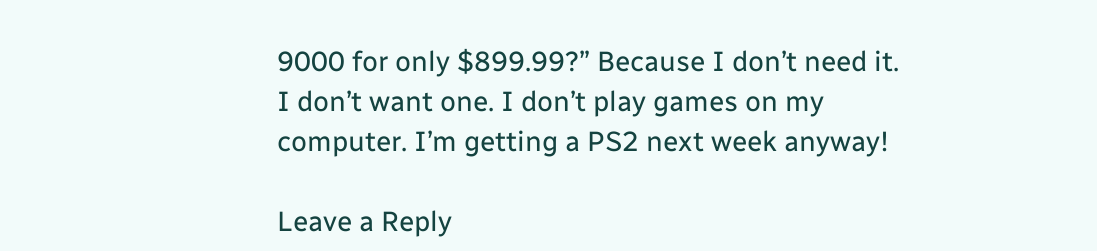9000 for only $899.99?” Because I don’t need it. I don’t want one. I don’t play games on my computer. I’m getting a PS2 next week anyway!

Leave a Reply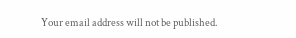Your email address will not be published.